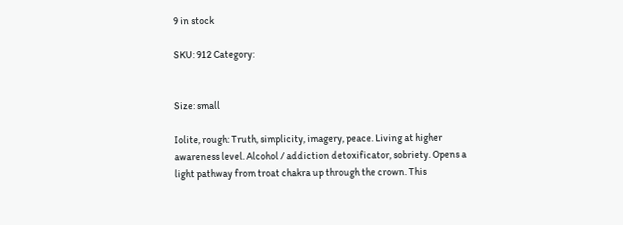9 in stock

SKU: 912 Category:


Size: small

Iolite, rough: Truth, simplicity, imagery, peace. Living at higher awareness level. Alcohol / addiction detoxificator, sobriety. Opens a light pathway from troat chakra up through the crown. This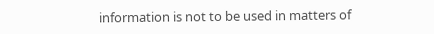information is not to be used in matters of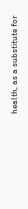health, as a substitute for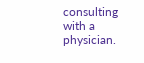consulting with a physician.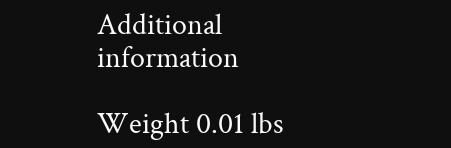Additional information

Weight 0.01 lbs